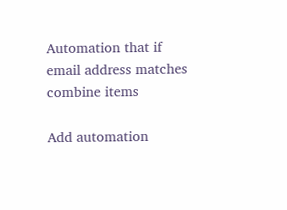Automation that if email address matches combine items

Add automation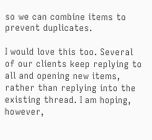so we can combine items to prevent duplicates.

I would love this too. Several of our clients keep replying to all and opening new items, rather than replying into the existing thread. I am hoping, however,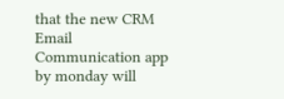that the new CRM Email Communication app by monday will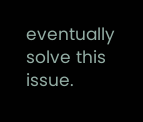eventually solve this issue.